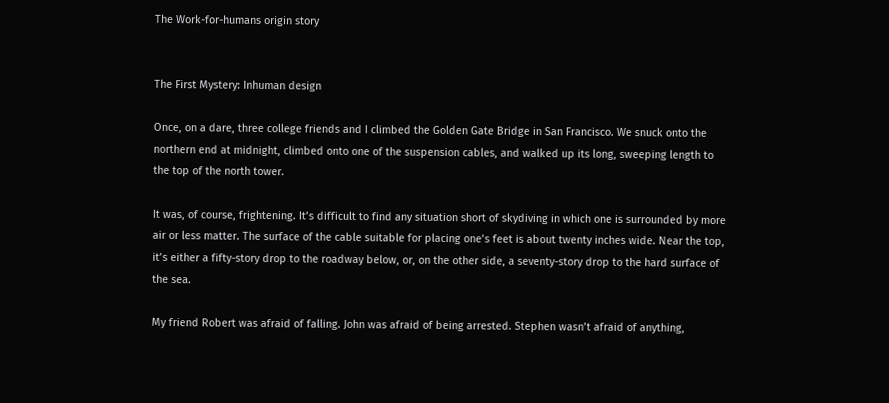The Work-for-humans origin story


The First Mystery: Inhuman design

Once, on a dare, three college friends and I climbed the Golden Gate Bridge in San Francisco. We snuck onto the northern end at midnight, climbed onto one of the suspension cables, and walked up its long, sweeping length to the top of the north tower.

It was, of course, frightening. It’s difficult to find any situation short of skydiving in which one is surrounded by more air or less matter. The surface of the cable suitable for placing one’s feet is about twenty inches wide. Near the top, it’s either a fifty-story drop to the roadway below, or, on the other side, a seventy-story drop to the hard surface of the sea.

My friend Robert was afraid of falling. John was afraid of being arrested. Stephen wasn’t afraid of anything,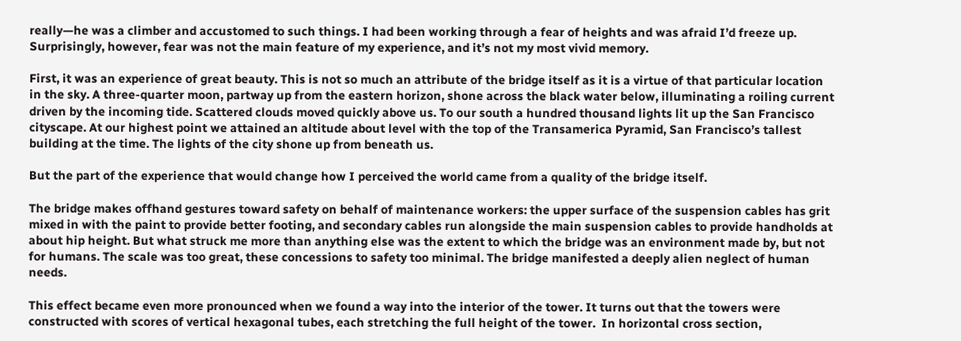really—he was a climber and accustomed to such things. I had been working through a fear of heights and was afraid I’d freeze up. Surprisingly, however, fear was not the main feature of my experience, and it’s not my most vivid memory.

First, it was an experience of great beauty. This is not so much an attribute of the bridge itself as it is a virtue of that particular location in the sky. A three-quarter moon, partway up from the eastern horizon, shone across the black water below, illuminating a roiling current driven by the incoming tide. Scattered clouds moved quickly above us. To our south a hundred thousand lights lit up the San Francisco cityscape. At our highest point we attained an altitude about level with the top of the Transamerica Pyramid, San Francisco’s tallest building at the time. The lights of the city shone up from beneath us.

But the part of the experience that would change how I perceived the world came from a quality of the bridge itself.

The bridge makes offhand gestures toward safety on behalf of maintenance workers: the upper surface of the suspension cables has grit mixed in with the paint to provide better footing, and secondary cables run alongside the main suspension cables to provide handholds at about hip height. But what struck me more than anything else was the extent to which the bridge was an environment made by, but not for humans. The scale was too great, these concessions to safety too minimal. The bridge manifested a deeply alien neglect of human needs.

This effect became even more pronounced when we found a way into the interior of the tower. It turns out that the towers were constructed with scores of vertical hexagonal tubes, each stretching the full height of the tower.  In horizontal cross section,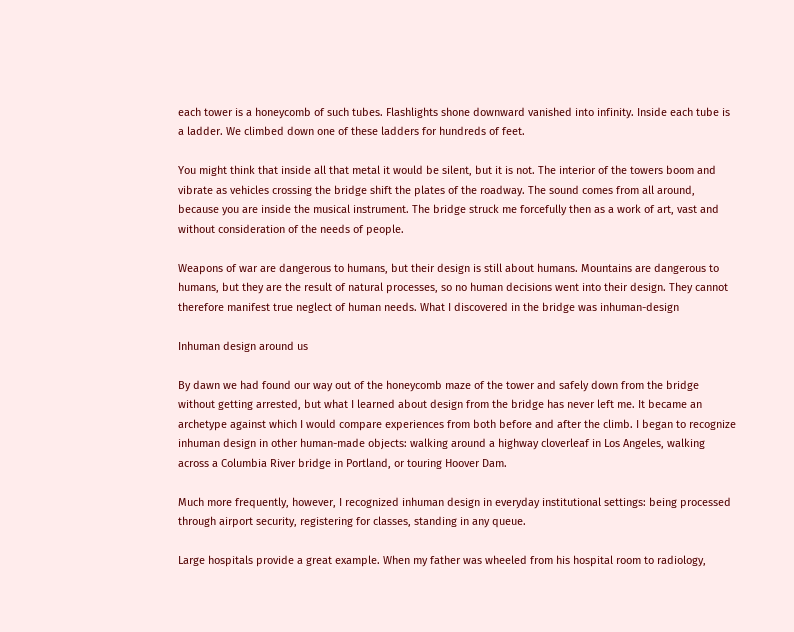each tower is a honeycomb of such tubes. Flashlights shone downward vanished into infinity. Inside each tube is a ladder. We climbed down one of these ladders for hundreds of feet.

You might think that inside all that metal it would be silent, but it is not. The interior of the towers boom and vibrate as vehicles crossing the bridge shift the plates of the roadway. The sound comes from all around, because you are inside the musical instrument. The bridge struck me forcefully then as a work of art, vast and without consideration of the needs of people.

Weapons of war are dangerous to humans, but their design is still about humans. Mountains are dangerous to humans, but they are the result of natural processes, so no human decisions went into their design. They cannot therefore manifest true neglect of human needs. What I discovered in the bridge was inhuman-design

Inhuman design around us

By dawn we had found our way out of the honeycomb maze of the tower and safely down from the bridge without getting arrested, but what I learned about design from the bridge has never left me. It became an archetype against which I would compare experiences from both before and after the climb. I began to recognize inhuman design in other human-made objects: walking around a highway cloverleaf in Los Angeles, walking across a Columbia River bridge in Portland, or touring Hoover Dam.

Much more frequently, however, I recognized inhuman design in everyday institutional settings: being processed through airport security, registering for classes, standing in any queue.

Large hospitals provide a great example. When my father was wheeled from his hospital room to radiology,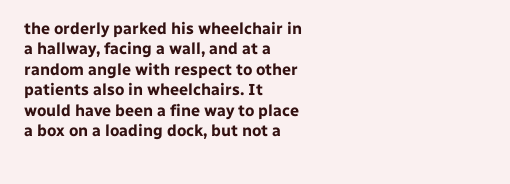the orderly parked his wheelchair in a hallway, facing a wall, and at a random angle with respect to other patients also in wheelchairs. It would have been a fine way to place a box on a loading dock, but not a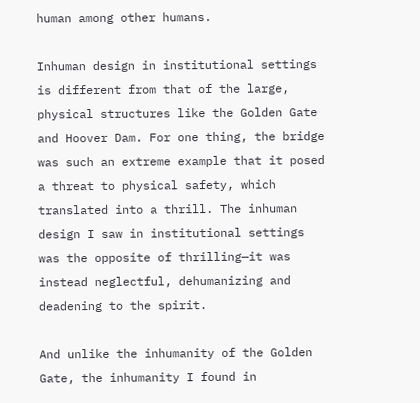human among other humans.

Inhuman design in institutional settings is different from that of the large, physical structures like the Golden Gate and Hoover Dam. For one thing, the bridge was such an extreme example that it posed a threat to physical safety, which translated into a thrill. The inhuman design I saw in institutional settings was the opposite of thrilling—it was instead neglectful, dehumanizing and deadening to the spirit.

And unlike the inhumanity of the Golden Gate, the inhumanity I found in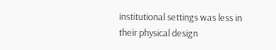institutional settings was less in their physical design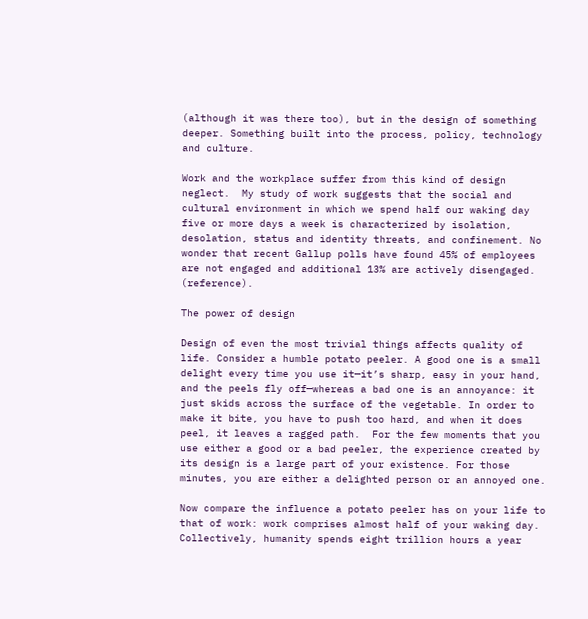(although it was there too), but in the design of something deeper. Something built into the process, policy, technology and culture.

Work and the workplace suffer from this kind of design neglect.  My study of work suggests that the social and cultural environment in which we spend half our waking day five or more days a week is characterized by isolation, desolation, status and identity threats, and confinement. No wonder that recent Gallup polls have found 45% of employees are not engaged and additional 13% are actively disengaged. (reference).

The power of design

Design of even the most trivial things affects quality of life. Consider a humble potato peeler. A good one is a small delight every time you use it—it’s sharp, easy in your hand, and the peels fly off—whereas a bad one is an annoyance: it just skids across the surface of the vegetable. In order to make it bite, you have to push too hard, and when it does peel, it leaves a ragged path.  For the few moments that you use either a good or a bad peeler, the experience created by its design is a large part of your existence. For those minutes, you are either a delighted person or an annoyed one.

Now compare the influence a potato peeler has on your life to that of work: work comprises almost half of your waking day. Collectively, humanity spends eight trillion hours a year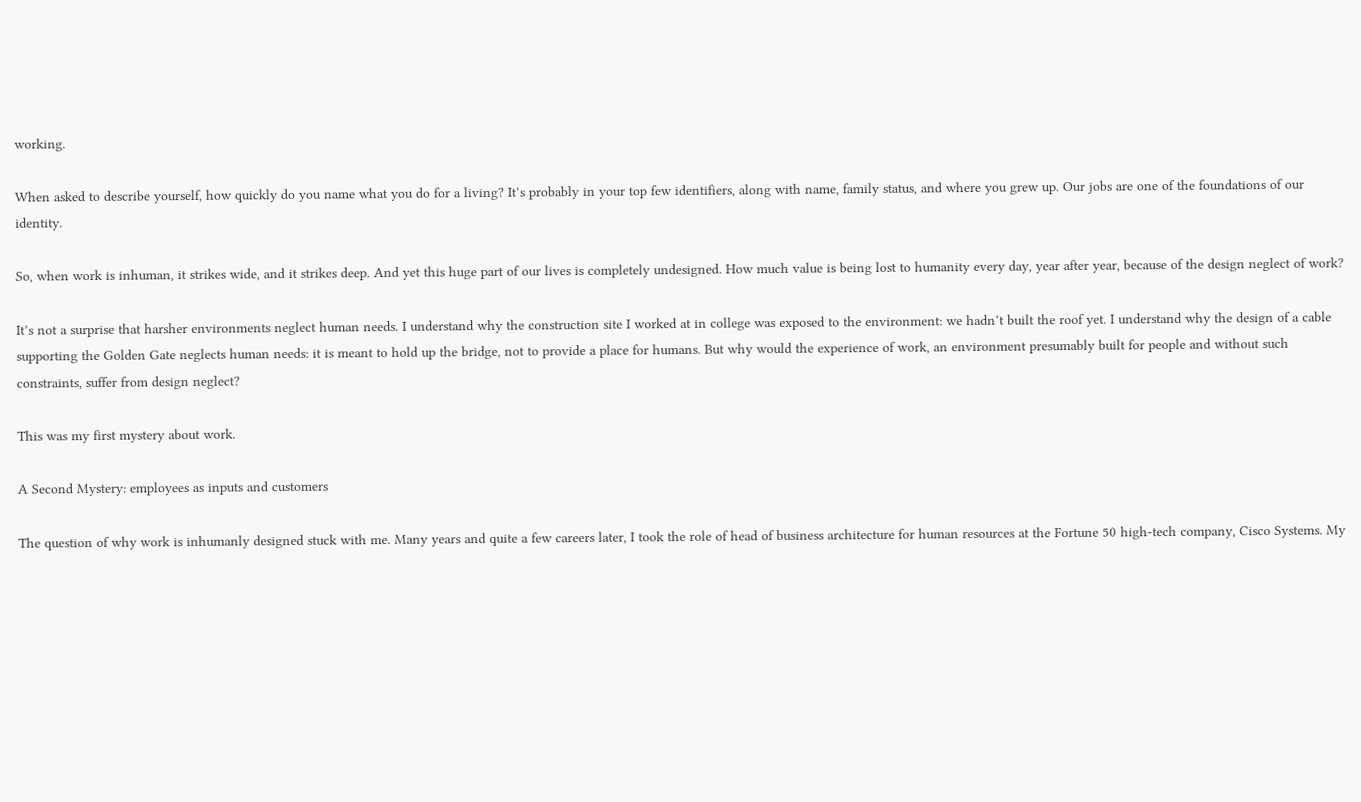working.

When asked to describe yourself, how quickly do you name what you do for a living? It’s probably in your top few identifiers, along with name, family status, and where you grew up. Our jobs are one of the foundations of our identity.

So, when work is inhuman, it strikes wide, and it strikes deep. And yet this huge part of our lives is completely undesigned. How much value is being lost to humanity every day, year after year, because of the design neglect of work?

It’s not a surprise that harsher environments neglect human needs. I understand why the construction site I worked at in college was exposed to the environment: we hadn’t built the roof yet. I understand why the design of a cable supporting the Golden Gate neglects human needs: it is meant to hold up the bridge, not to provide a place for humans. But why would the experience of work, an environment presumably built for people and without such constraints, suffer from design neglect?

This was my first mystery about work.

A Second Mystery: employees as inputs and customers

The question of why work is inhumanly designed stuck with me. Many years and quite a few careers later, I took the role of head of business architecture for human resources at the Fortune 50 high-tech company, Cisco Systems. My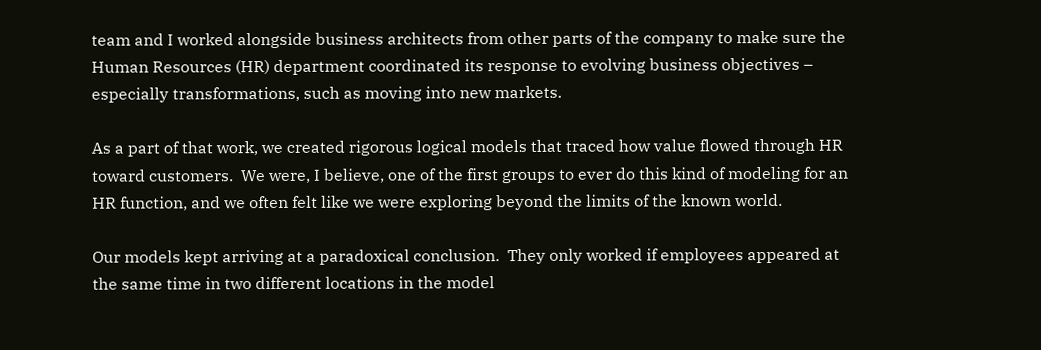team and I worked alongside business architects from other parts of the company to make sure the Human Resources (HR) department coordinated its response to evolving business objectives – especially transformations, such as moving into new markets.

As a part of that work, we created rigorous logical models that traced how value flowed through HR toward customers.  We were, I believe, one of the first groups to ever do this kind of modeling for an HR function, and we often felt like we were exploring beyond the limits of the known world.

Our models kept arriving at a paradoxical conclusion.  They only worked if employees appeared at the same time in two different locations in the model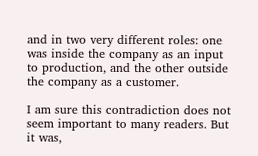and in two very different roles: one was inside the company as an input to production, and the other outside the company as a customer.

I am sure this contradiction does not seem important to many readers. But it was,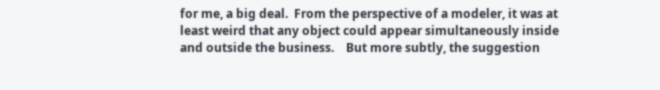for me, a big deal.  From the perspective of a modeler, it was at least weird that any object could appear simultaneously inside and outside the business.    But more subtly, the suggestion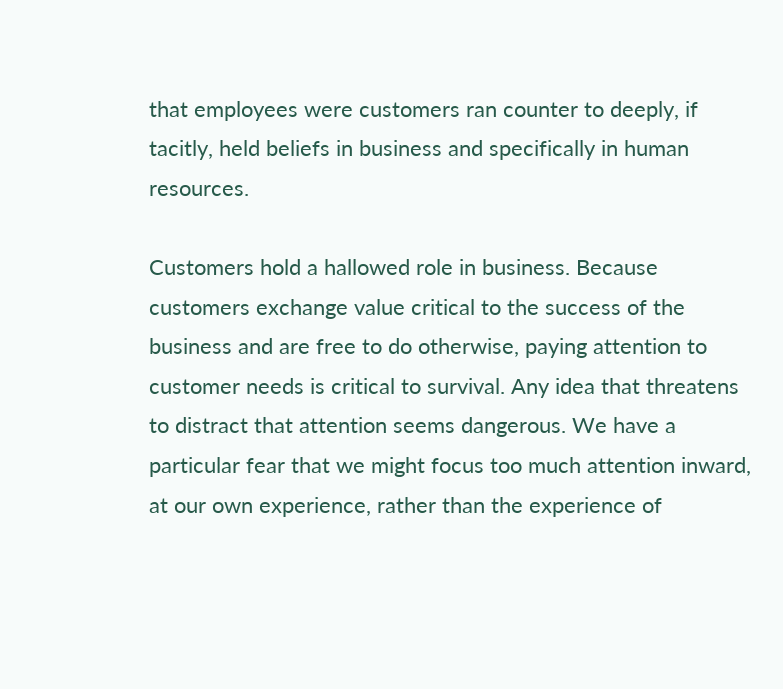that employees were customers ran counter to deeply, if tacitly, held beliefs in business and specifically in human resources.

Customers hold a hallowed role in business. Because customers exchange value critical to the success of the business and are free to do otherwise, paying attention to customer needs is critical to survival. Any idea that threatens to distract that attention seems dangerous. We have a particular fear that we might focus too much attention inward, at our own experience, rather than the experience of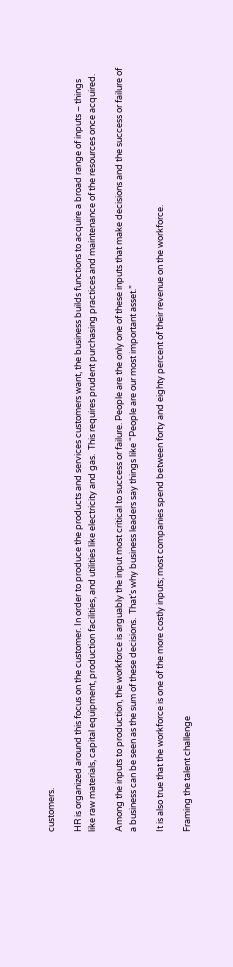customers.

HR is organized around this focus on the customer. In order to produce the products and services customers want, the business builds functions to acquire a broad range of inputs – things like raw materials, capital equipment, production facilities, and utilities like electricity and gas.  This requires prudent purchasing practices and maintenance of the resources once acquired.

Among the inputs to production, the workforce is arguably the input most critical to success or failure. People are the only one of these inputs that make decisions and the success or failure of a business can be seen as the sum of these decisions.  That’s why business leaders say things like “People are our most important asset.”

It is also true that the workforce is one of the more costly inputs; most companies spend between forty and eighty percent of their revenue on the workforce.

Framing the talent challenge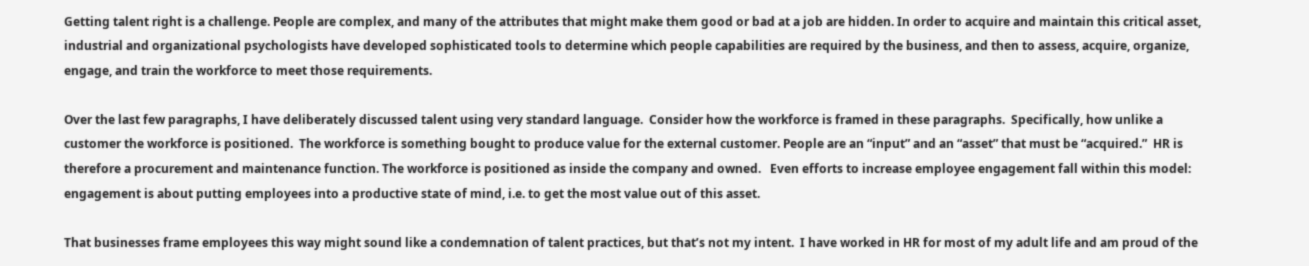Getting talent right is a challenge. People are complex, and many of the attributes that might make them good or bad at a job are hidden. In order to acquire and maintain this critical asset, industrial and organizational psychologists have developed sophisticated tools to determine which people capabilities are required by the business, and then to assess, acquire, organize, engage, and train the workforce to meet those requirements.

Over the last few paragraphs, I have deliberately discussed talent using very standard language.  Consider how the workforce is framed in these paragraphs.  Specifically, how unlike a customer the workforce is positioned.  The workforce is something bought to produce value for the external customer. People are an “input” and an “asset” that must be “acquired.”  HR is therefore a procurement and maintenance function. The workforce is positioned as inside the company and owned.   Even efforts to increase employee engagement fall within this model: engagement is about putting employees into a productive state of mind, i.e. to get the most value out of this asset.

That businesses frame employees this way might sound like a condemnation of talent practices, but that’s not my intent.  I have worked in HR for most of my adult life and am proud of the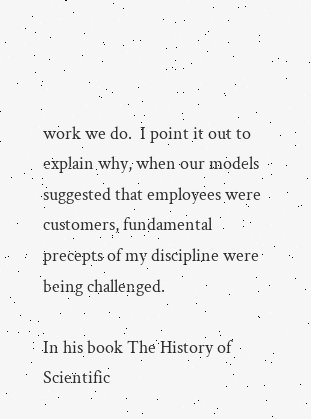work we do.  I point it out to explain why, when our models suggested that employees were customers, fundamental precepts of my discipline were being challenged.

In his book The History of Scientific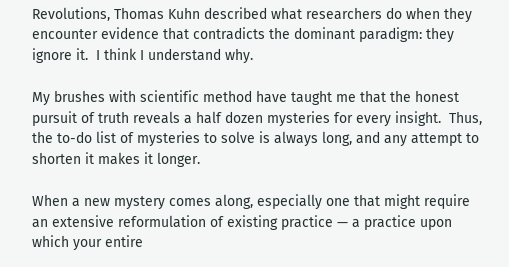Revolutions, Thomas Kuhn described what researchers do when they encounter evidence that contradicts the dominant paradigm: they ignore it.  I think I understand why.

My brushes with scientific method have taught me that the honest pursuit of truth reveals a half dozen mysteries for every insight.  Thus, the to-do list of mysteries to solve is always long, and any attempt to shorten it makes it longer.

When a new mystery comes along, especially one that might require an extensive reformulation of existing practice — a practice upon which your entire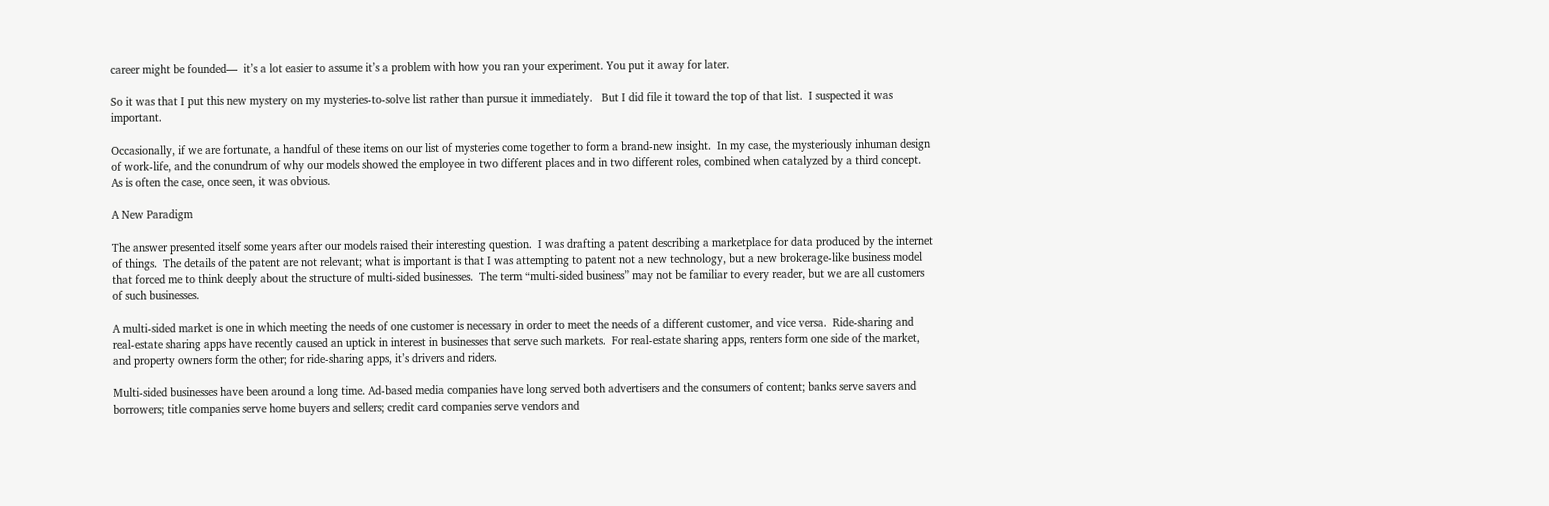career might be founded—  it’s a lot easier to assume it’s a problem with how you ran your experiment. You put it away for later.

So it was that I put this new mystery on my mysteries-to-solve list rather than pursue it immediately.   But I did file it toward the top of that list.  I suspected it was important.

Occasionally, if we are fortunate, a handful of these items on our list of mysteries come together to form a brand-new insight.  In my case, the mysteriously inhuman design of work-life, and the conundrum of why our models showed the employee in two different places and in two different roles, combined when catalyzed by a third concept.  As is often the case, once seen, it was obvious.

A New Paradigm

The answer presented itself some years after our models raised their interesting question.  I was drafting a patent describing a marketplace for data produced by the internet of things.  The details of the patent are not relevant; what is important is that I was attempting to patent not a new technology, but a new brokerage-like business model that forced me to think deeply about the structure of multi-sided businesses.  The term “multi-sided business” may not be familiar to every reader, but we are all customers of such businesses.

A multi-sided market is one in which meeting the needs of one customer is necessary in order to meet the needs of a different customer, and vice versa.  Ride-sharing and real-estate sharing apps have recently caused an uptick in interest in businesses that serve such markets.  For real-estate sharing apps, renters form one side of the market, and property owners form the other; for ride-sharing apps, it’s drivers and riders.

Multi-sided businesses have been around a long time. Ad-based media companies have long served both advertisers and the consumers of content; banks serve savers and borrowers; title companies serve home buyers and sellers; credit card companies serve vendors and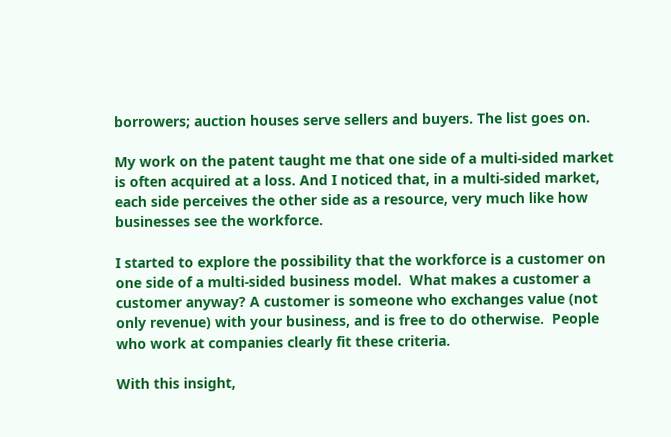borrowers; auction houses serve sellers and buyers. The list goes on.

My work on the patent taught me that one side of a multi-sided market is often acquired at a loss. And I noticed that, in a multi-sided market, each side perceives the other side as a resource, very much like how businesses see the workforce.

I started to explore the possibility that the workforce is a customer on one side of a multi-sided business model.  What makes a customer a customer anyway? A customer is someone who exchanges value (not only revenue) with your business, and is free to do otherwise.  People who work at companies clearly fit these criteria.

With this insight,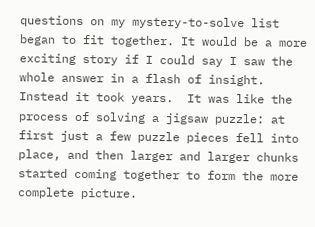questions on my mystery-to-solve list began to fit together. It would be a more exciting story if I could say I saw the whole answer in a flash of insight. Instead it took years.  It was like the process of solving a jigsaw puzzle: at first just a few puzzle pieces fell into place, and then larger and larger chunks started coming together to form the more complete picture.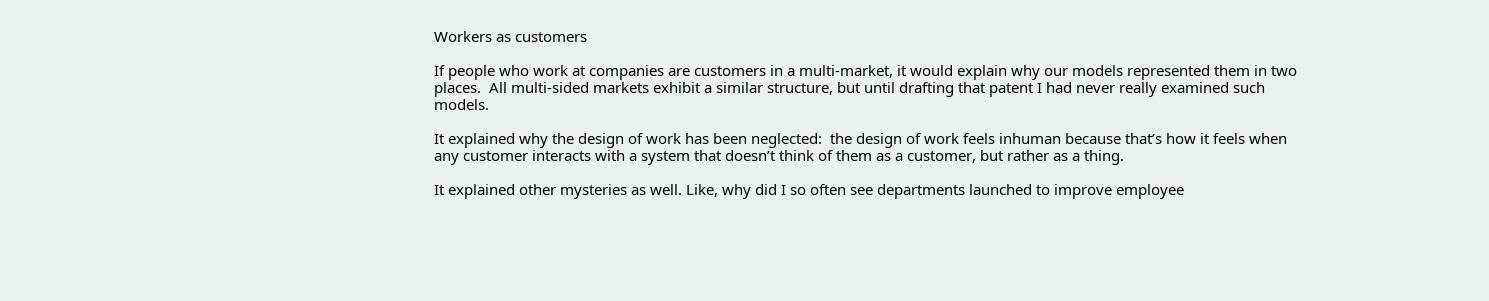Workers as customers

If people who work at companies are customers in a multi-market, it would explain why our models represented them in two places.  All multi-sided markets exhibit a similar structure, but until drafting that patent I had never really examined such models.

It explained why the design of work has been neglected:  the design of work feels inhuman because that’s how it feels when any customer interacts with a system that doesn’t think of them as a customer, but rather as a thing.

It explained other mysteries as well. Like, why did I so often see departments launched to improve employee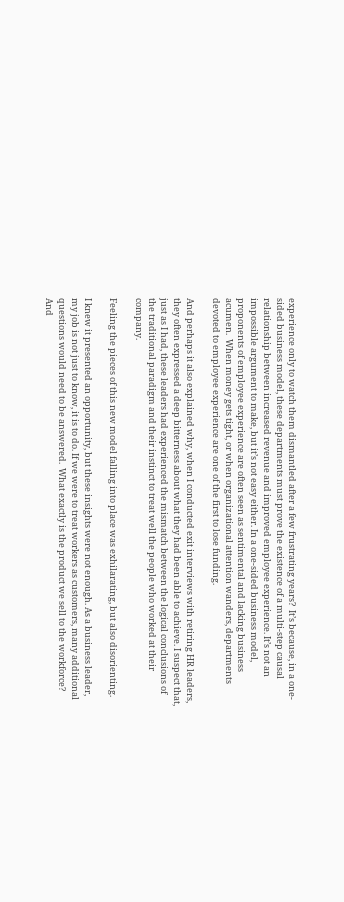experience only to watch them dismantled after a few frustrating years?  It’s because, in a one-sided business model, these departments must prove the existence of a multi-step causal relationship between increased revenue and improved employee experience. It’s not an impossible argument to make, but it’s not easy either. In a one-sided business model, proponents of employee experience are often seen as sentimental and lacking business acumen.  When money gets tight, or when organizational attention wanders, departments devoted to employee experience are one of the first to lose funding.

And perhaps it also explained why, when I conducted exit interviews with retiring HR leaders, they often expressed a deep bitterness about what they had been able to achieve. I suspect that, just as I had, these leaders had experienced the mismatch between the logical conclusions of the traditional paradigm and their instinct to treat well the people who worked at their company.

Feeling the pieces of this new model falling into place was exhilarating, but also disorienting.

I knew it presented an opportunity, but these insights were not enough. As a business leader, my job is not just to know, it is to do. If we were to treat workers as customers, many additional questions would need to be answered.  What exactly is the product we sell to the workforce? And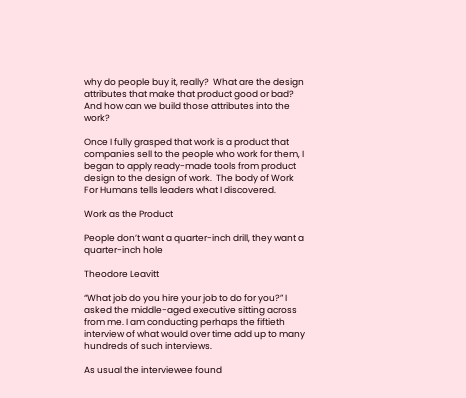why do people buy it, really?  What are the design attributes that make that product good or bad?  And how can we build those attributes into the work?

Once I fully grasped that work is a product that companies sell to the people who work for them, I began to apply ready-made tools from product design to the design of work.  The body of Work For Humans tells leaders what I discovered.

Work as the Product

People don’t want a quarter-inch drill, they want a quarter-inch hole

Theodore Leavitt

“What job do you hire your job to do for you?” I asked the middle-aged executive sitting across from me. I am conducting perhaps the fiftieth interview of what would over time add up to many hundreds of such interviews.

As usual the interviewee found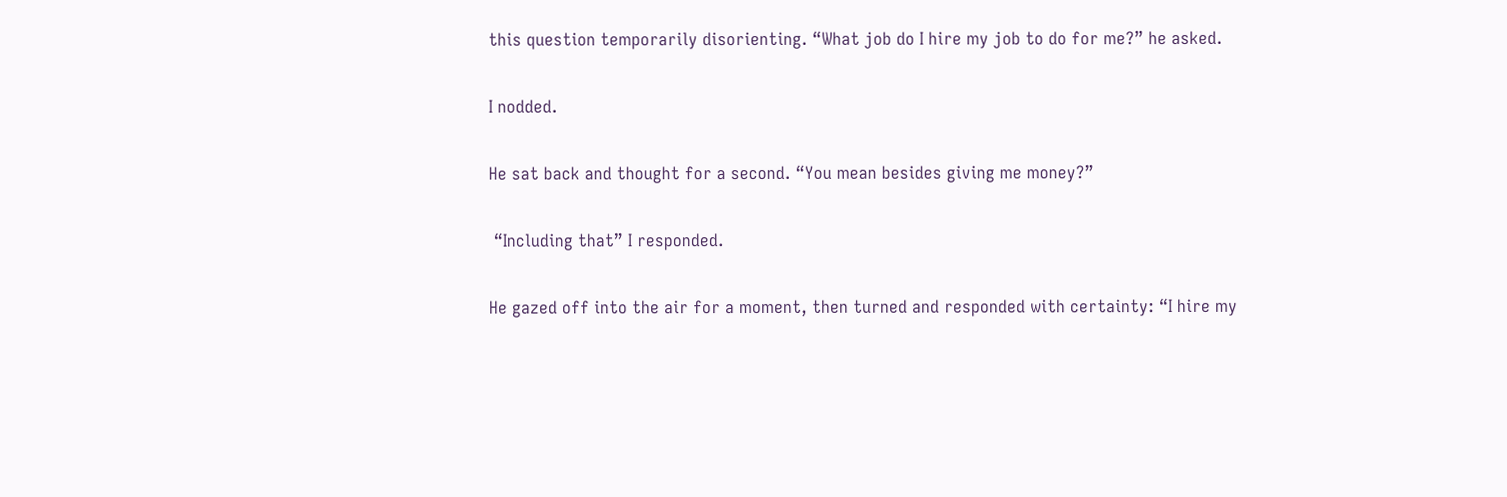this question temporarily disorienting. “What job do I hire my job to do for me?” he asked.

I nodded.

He sat back and thought for a second. “You mean besides giving me money?”

 “Including that” I responded.

He gazed off into the air for a moment, then turned and responded with certainty: “I hire my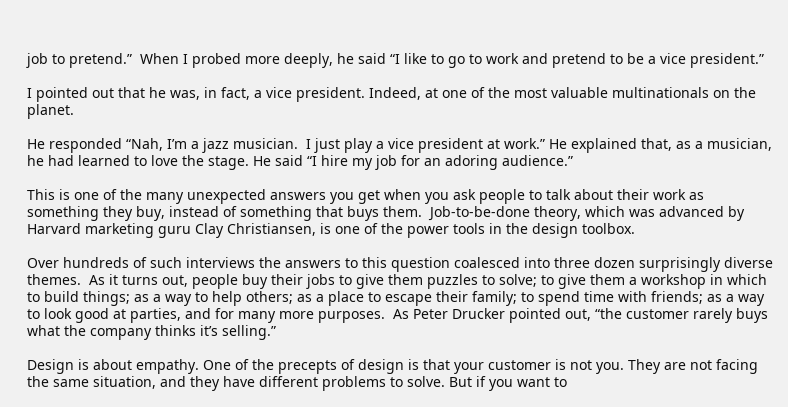job to pretend.”  When I probed more deeply, he said “I like to go to work and pretend to be a vice president.”

I pointed out that he was, in fact, a vice president. Indeed, at one of the most valuable multinationals on the planet.

He responded “Nah, I’m a jazz musician.  I just play a vice president at work.” He explained that, as a musician, he had learned to love the stage. He said “I hire my job for an adoring audience.”

This is one of the many unexpected answers you get when you ask people to talk about their work as something they buy, instead of something that buys them.  Job-to-be-done theory, which was advanced by Harvard marketing guru Clay Christiansen, is one of the power tools in the design toolbox.

Over hundreds of such interviews the answers to this question coalesced into three dozen surprisingly diverse themes.  As it turns out, people buy their jobs to give them puzzles to solve; to give them a workshop in which to build things; as a way to help others; as a place to escape their family; to spend time with friends; as a way to look good at parties, and for many more purposes.  As Peter Drucker pointed out, “the customer rarely buys what the company thinks it’s selling.”

Design is about empathy. One of the precepts of design is that your customer is not you. They are not facing the same situation, and they have different problems to solve. But if you want to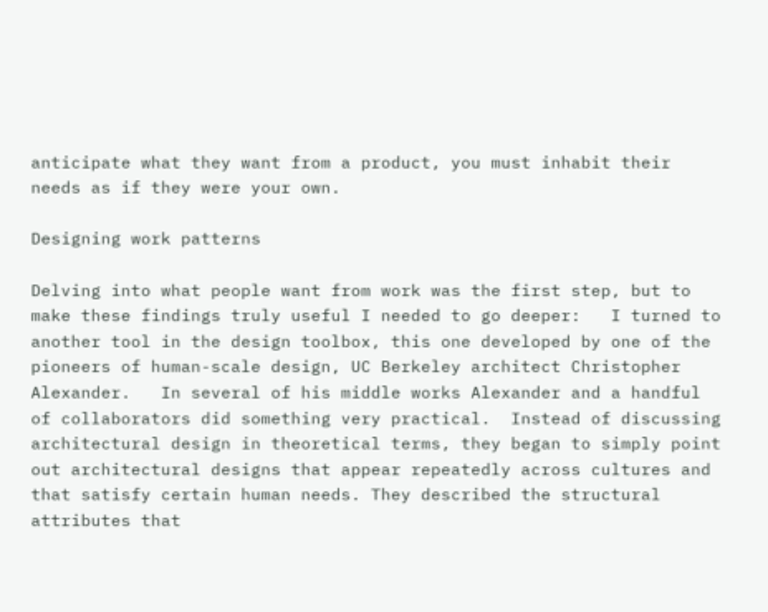anticipate what they want from a product, you must inhabit their needs as if they were your own.

Designing work patterns

Delving into what people want from work was the first step, but to make these findings truly useful I needed to go deeper:   I turned to another tool in the design toolbox, this one developed by one of the pioneers of human-scale design, UC Berkeley architect Christopher Alexander.   In several of his middle works Alexander and a handful of collaborators did something very practical.  Instead of discussing architectural design in theoretical terms, they began to simply point out architectural designs that appear repeatedly across cultures and that satisfy certain human needs. They described the structural attributes that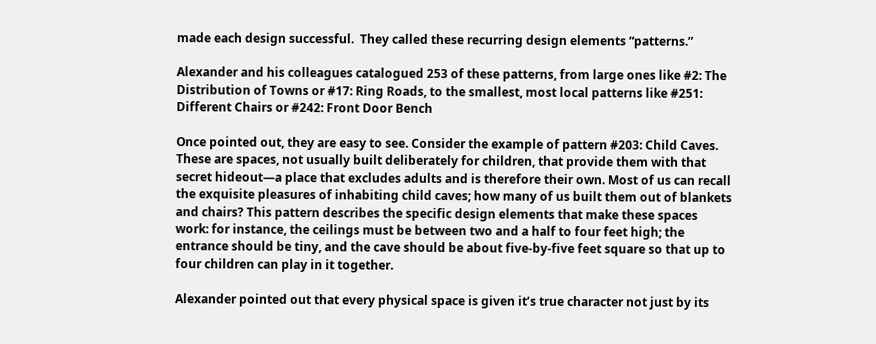made each design successful.  They called these recurring design elements “patterns.”

Alexander and his colleagues catalogued 253 of these patterns, from large ones like #2: The Distribution of Towns or #17: Ring Roads, to the smallest, most local patterns like #251: Different Chairs or #242: Front Door Bench

Once pointed out, they are easy to see. Consider the example of pattern #203: Child Caves. These are spaces, not usually built deliberately for children, that provide them with that secret hideout—a place that excludes adults and is therefore their own. Most of us can recall the exquisite pleasures of inhabiting child caves; how many of us built them out of blankets and chairs? This pattern describes the specific design elements that make these spaces work: for instance, the ceilings must be between two and a half to four feet high; the entrance should be tiny, and the cave should be about five-by-five feet square so that up to four children can play in it together.

Alexander pointed out that every physical space is given it’s true character not just by its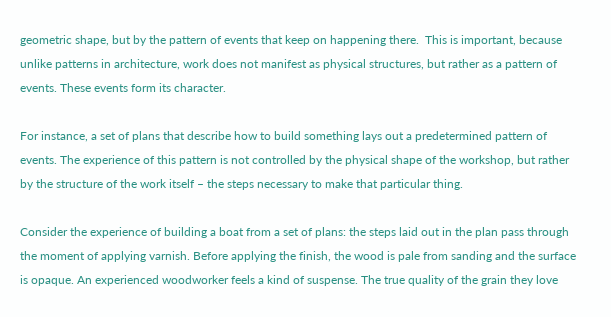geometric shape, but by the pattern of events that keep on happening there.  This is important, because unlike patterns in architecture, work does not manifest as physical structures, but rather as a pattern of events. These events form its character.

For instance, a set of plans that describe how to build something lays out a predetermined pattern of events. The experience of this pattern is not controlled by the physical shape of the workshop, but rather by the structure of the work itself – the steps necessary to make that particular thing.

Consider the experience of building a boat from a set of plans: the steps laid out in the plan pass through the moment of applying varnish. Before applying the finish, the wood is pale from sanding and the surface is opaque. An experienced woodworker feels a kind of suspense. The true quality of the grain they love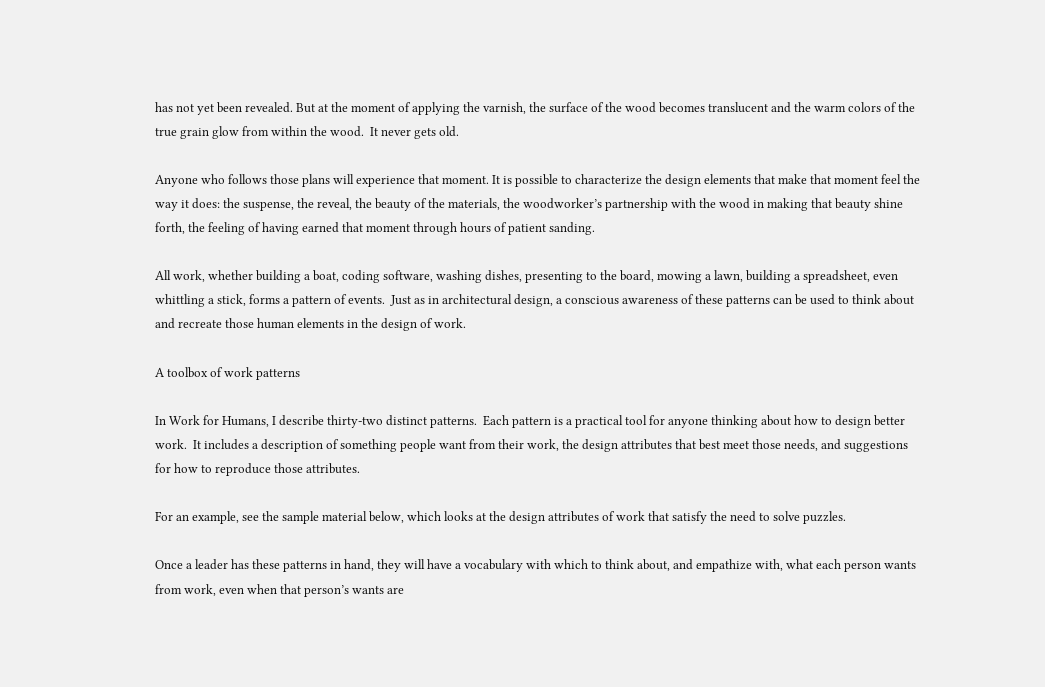has not yet been revealed. But at the moment of applying the varnish, the surface of the wood becomes translucent and the warm colors of the true grain glow from within the wood.  It never gets old.

Anyone who follows those plans will experience that moment. It is possible to characterize the design elements that make that moment feel the way it does: the suspense, the reveal, the beauty of the materials, the woodworker’s partnership with the wood in making that beauty shine forth, the feeling of having earned that moment through hours of patient sanding.

All work, whether building a boat, coding software, washing dishes, presenting to the board, mowing a lawn, building a spreadsheet, even whittling a stick, forms a pattern of events.  Just as in architectural design, a conscious awareness of these patterns can be used to think about and recreate those human elements in the design of work.

A toolbox of work patterns

In Work for Humans, I describe thirty-two distinct patterns.  Each pattern is a practical tool for anyone thinking about how to design better work.  It includes a description of something people want from their work, the design attributes that best meet those needs, and suggestions for how to reproduce those attributes.

For an example, see the sample material below, which looks at the design attributes of work that satisfy the need to solve puzzles.

Once a leader has these patterns in hand, they will have a vocabulary with which to think about, and empathize with, what each person wants from work, even when that person’s wants are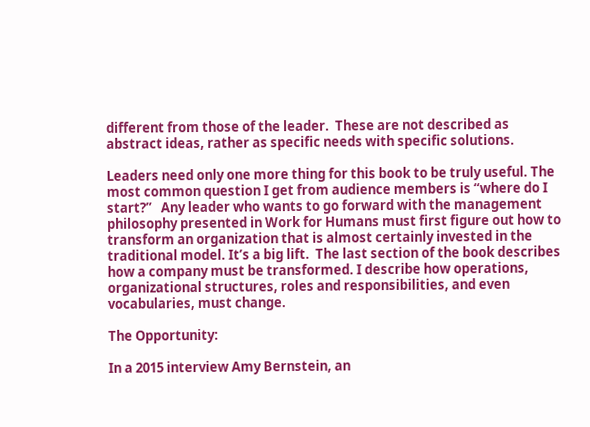different from those of the leader.  These are not described as abstract ideas, rather as specific needs with specific solutions.

Leaders need only one more thing for this book to be truly useful. The most common question I get from audience members is “where do I start?”   Any leader who wants to go forward with the management philosophy presented in Work for Humans must first figure out how to transform an organization that is almost certainly invested in the traditional model. It’s a big lift.  The last section of the book describes how a company must be transformed. I describe how operations, organizational structures, roles and responsibilities, and even vocabularies, must change.

The Opportunity:

In a 2015 interview Amy Bernstein, an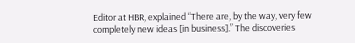Editor at HBR, explained “There are, by the way, very few completely new ideas [in business].” The discoveries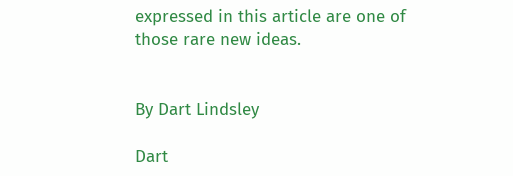expressed in this article are one of those rare new ideas.


By Dart Lindsley

Dart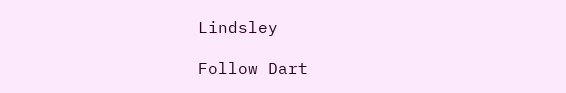Lindsley

Follow Dart